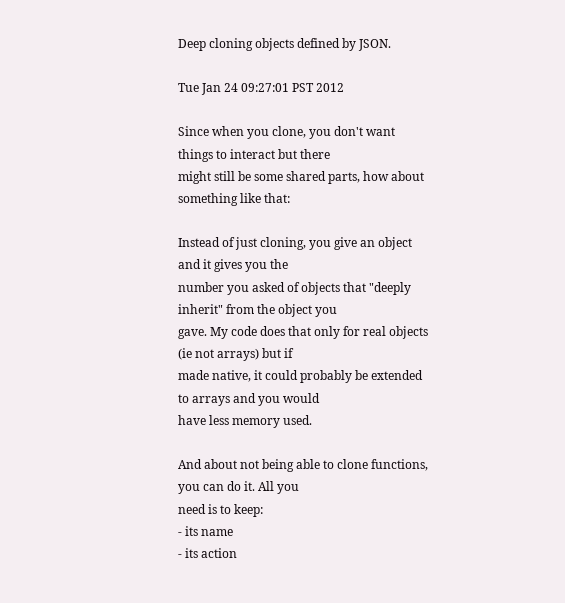Deep cloning objects defined by JSON.

Tue Jan 24 09:27:01 PST 2012

Since when you clone, you don't want things to interact but there
might still be some shared parts, how about something like that:

Instead of just cloning, you give an object and it gives you the
number you asked of objects that "deeply inherit" from the object you
gave. My code does that only for real objects (ie not arrays) but if
made native, it could probably be extended to arrays and you would
have less memory used.

And about not being able to clone functions, you can do it. All you
need is to keep:
- its name
- its action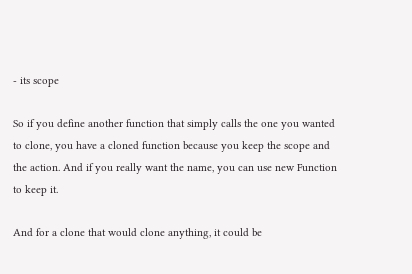- its scope

So if you define another function that simply calls the one you wanted
to clone, you have a cloned function because you keep the scope and
the action. And if you really want the name, you can use new Function
to keep it.

And for a clone that would clone anything, it could be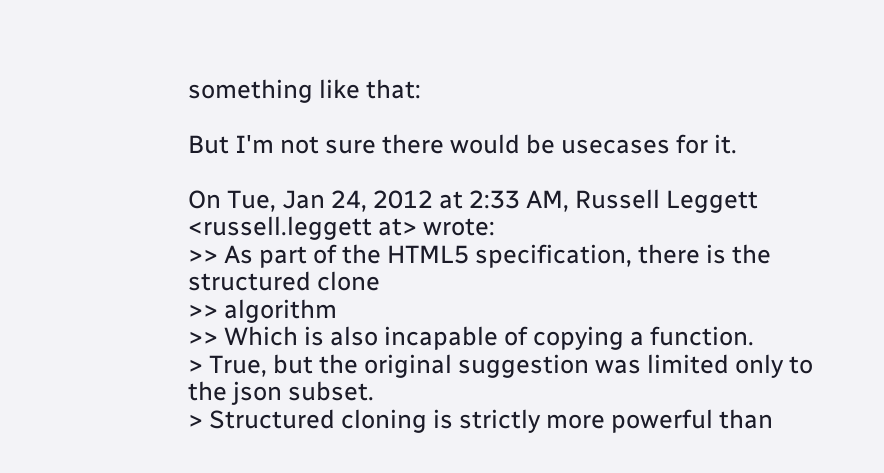something like that:

But I'm not sure there would be usecases for it.

On Tue, Jan 24, 2012 at 2:33 AM, Russell Leggett
<russell.leggett at> wrote:
>> As part of the HTML5 specification, there is the structured clone
>> algorithm
>> Which is also incapable of copying a function.
> True, but the original suggestion was limited only to the json subset.
> Structured cloning is strictly more powerful than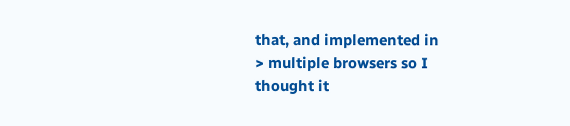that, and implemented in
> multiple browsers so I thought it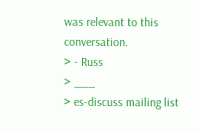was relevant to this conversation.
> - Russ
> ___
> es-discuss mailing list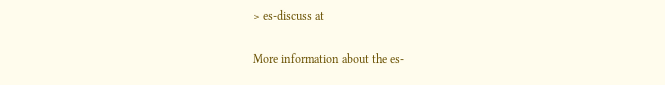> es-discuss at

More information about the es-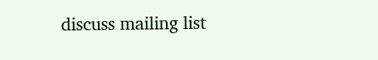discuss mailing list